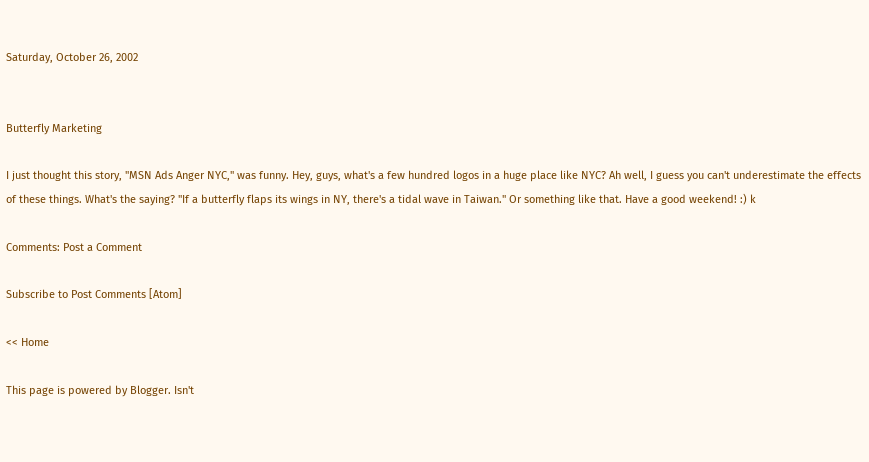Saturday, October 26, 2002


Butterfly Marketing

I just thought this story, "MSN Ads Anger NYC," was funny. Hey, guys, what's a few hundred logos in a huge place like NYC? Ah well, I guess you can't underestimate the effects of these things. What's the saying? "If a butterfly flaps its wings in NY, there's a tidal wave in Taiwan." Or something like that. Have a good weekend! :) k

Comments: Post a Comment

Subscribe to Post Comments [Atom]

<< Home

This page is powered by Blogger. Isn't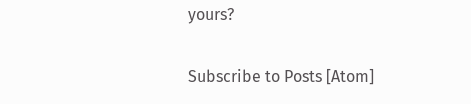yours?

Subscribe to Posts [Atom]